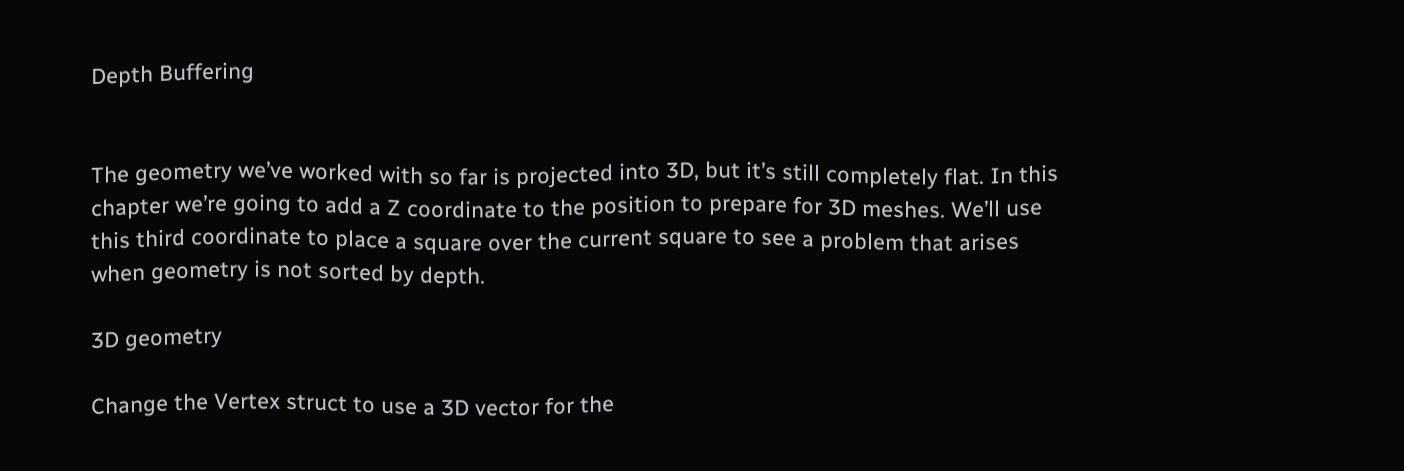Depth Buffering


The geometry we’ve worked with so far is projected into 3D, but it’s still completely flat. In this chapter we’re going to add a Z coordinate to the position to prepare for 3D meshes. We’ll use this third coordinate to place a square over the current square to see a problem that arises when geometry is not sorted by depth.

3D geometry

Change the Vertex struct to use a 3D vector for the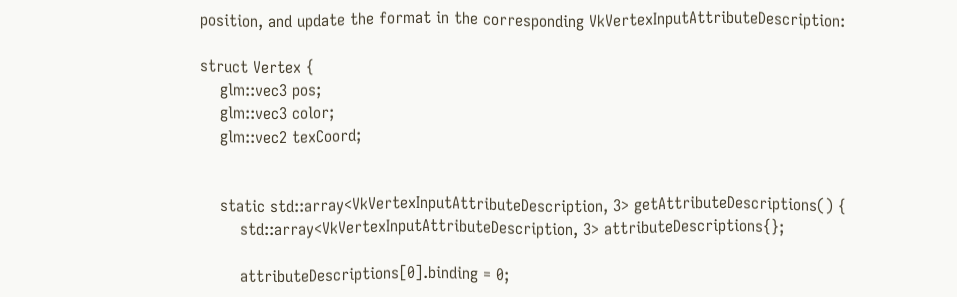position, and update the format in the corresponding VkVertexInputAttributeDescription:

struct Vertex {
    glm::vec3 pos;
    glm::vec3 color;
    glm::vec2 texCoord;


    static std::array<VkVertexInputAttributeDescription, 3> getAttributeDescriptions() {
        std::array<VkVertexInputAttributeDescription, 3> attributeDescriptions{};

        attributeDescriptions[0].binding = 0;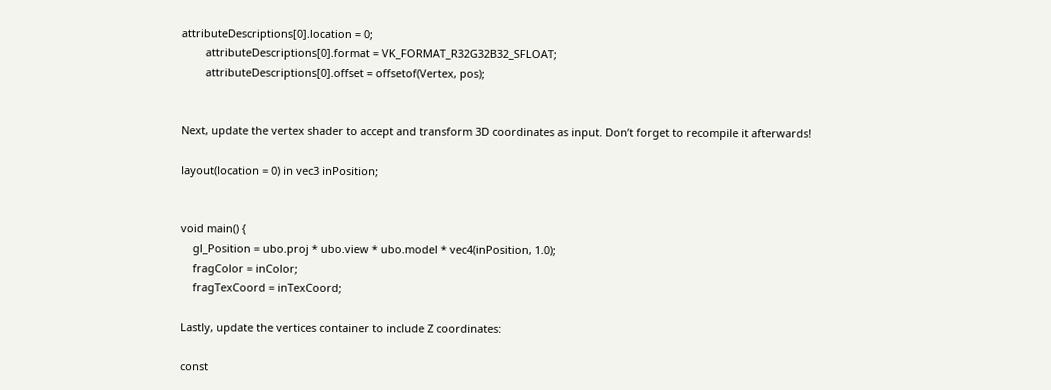attributeDescriptions[0].location = 0;
        attributeDescriptions[0].format = VK_FORMAT_R32G32B32_SFLOAT;
        attributeDescriptions[0].offset = offsetof(Vertex, pos);


Next, update the vertex shader to accept and transform 3D coordinates as input. Don’t forget to recompile it afterwards!

layout(location = 0) in vec3 inPosition;


void main() {
    gl_Position = ubo.proj * ubo.view * ubo.model * vec4(inPosition, 1.0);
    fragColor = inColor;
    fragTexCoord = inTexCoord;

Lastly, update the vertices container to include Z coordinates:

const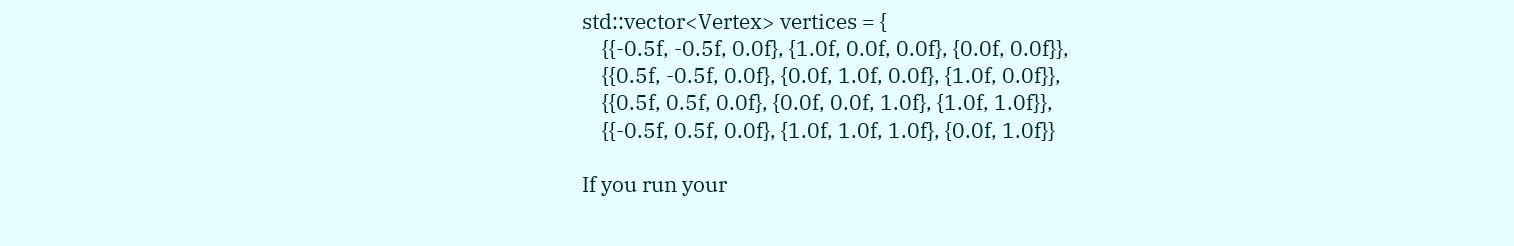std::vector<Vertex> vertices = {
    {{-0.5f, -0.5f, 0.0f}, {1.0f, 0.0f, 0.0f}, {0.0f, 0.0f}},
    {{0.5f, -0.5f, 0.0f}, {0.0f, 1.0f, 0.0f}, {1.0f, 0.0f}},
    {{0.5f, 0.5f, 0.0f}, {0.0f, 0.0f, 1.0f}, {1.0f, 1.0f}},
    {{-0.5f, 0.5f, 0.0f}, {1.0f, 1.0f, 1.0f}, {0.0f, 1.0f}}

If you run your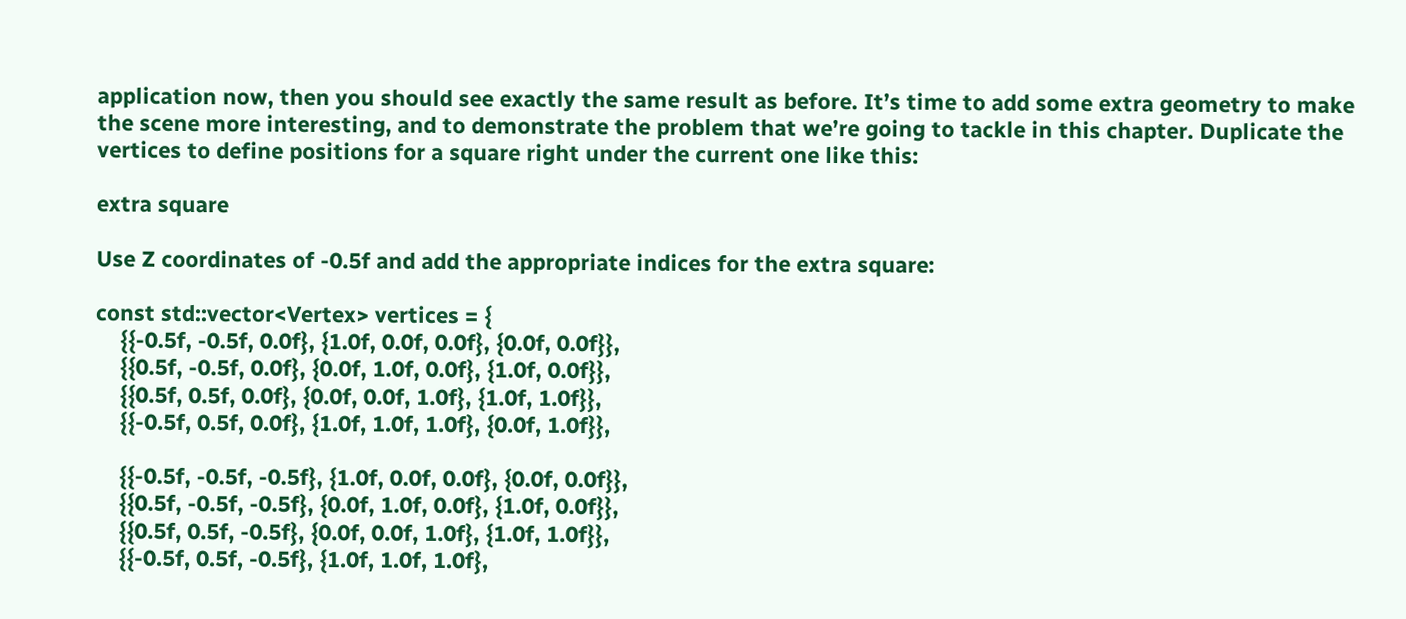application now, then you should see exactly the same result as before. It’s time to add some extra geometry to make the scene more interesting, and to demonstrate the problem that we’re going to tackle in this chapter. Duplicate the vertices to define positions for a square right under the current one like this:

extra square

Use Z coordinates of -0.5f and add the appropriate indices for the extra square:

const std::vector<Vertex> vertices = {
    {{-0.5f, -0.5f, 0.0f}, {1.0f, 0.0f, 0.0f}, {0.0f, 0.0f}},
    {{0.5f, -0.5f, 0.0f}, {0.0f, 1.0f, 0.0f}, {1.0f, 0.0f}},
    {{0.5f, 0.5f, 0.0f}, {0.0f, 0.0f, 1.0f}, {1.0f, 1.0f}},
    {{-0.5f, 0.5f, 0.0f}, {1.0f, 1.0f, 1.0f}, {0.0f, 1.0f}},

    {{-0.5f, -0.5f, -0.5f}, {1.0f, 0.0f, 0.0f}, {0.0f, 0.0f}},
    {{0.5f, -0.5f, -0.5f}, {0.0f, 1.0f, 0.0f}, {1.0f, 0.0f}},
    {{0.5f, 0.5f, -0.5f}, {0.0f, 0.0f, 1.0f}, {1.0f, 1.0f}},
    {{-0.5f, 0.5f, -0.5f}, {1.0f, 1.0f, 1.0f},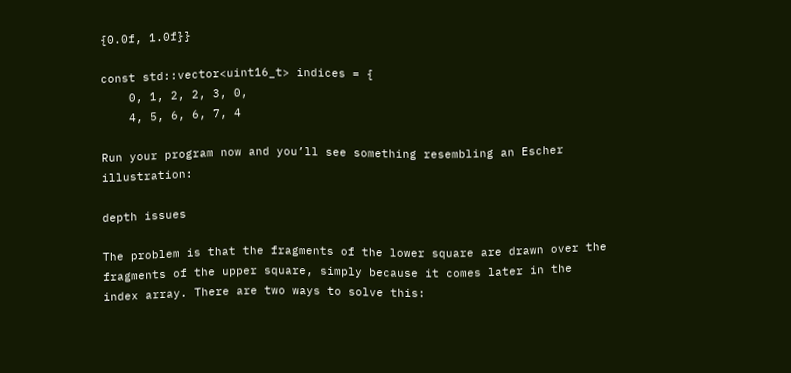{0.0f, 1.0f}}

const std::vector<uint16_t> indices = {
    0, 1, 2, 2, 3, 0,
    4, 5, 6, 6, 7, 4

Run your program now and you’ll see something resembling an Escher illustration:

depth issues

The problem is that the fragments of the lower square are drawn over the fragments of the upper square, simply because it comes later in the index array. There are two ways to solve this: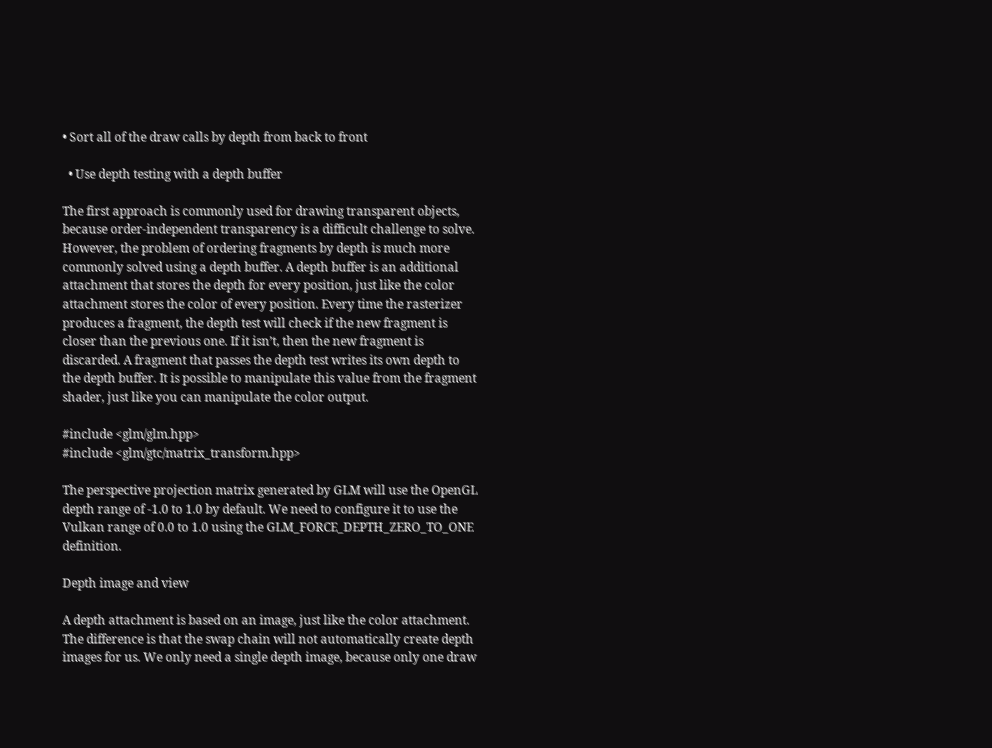• Sort all of the draw calls by depth from back to front

  • Use depth testing with a depth buffer

The first approach is commonly used for drawing transparent objects, because order-independent transparency is a difficult challenge to solve. However, the problem of ordering fragments by depth is much more commonly solved using a depth buffer. A depth buffer is an additional attachment that stores the depth for every position, just like the color attachment stores the color of every position. Every time the rasterizer produces a fragment, the depth test will check if the new fragment is closer than the previous one. If it isn’t, then the new fragment is discarded. A fragment that passes the depth test writes its own depth to the depth buffer. It is possible to manipulate this value from the fragment shader, just like you can manipulate the color output.

#include <glm/glm.hpp>
#include <glm/gtc/matrix_transform.hpp>

The perspective projection matrix generated by GLM will use the OpenGL depth range of -1.0 to 1.0 by default. We need to configure it to use the Vulkan range of 0.0 to 1.0 using the GLM_FORCE_DEPTH_ZERO_TO_ONE definition.

Depth image and view

A depth attachment is based on an image, just like the color attachment. The difference is that the swap chain will not automatically create depth images for us. We only need a single depth image, because only one draw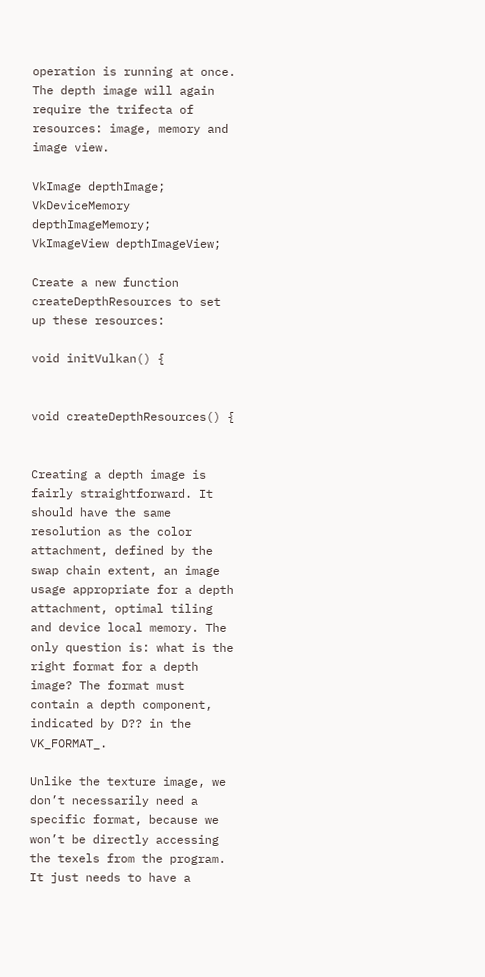operation is running at once. The depth image will again require the trifecta of resources: image, memory and image view.

VkImage depthImage;
VkDeviceMemory depthImageMemory;
VkImageView depthImageView;

Create a new function createDepthResources to set up these resources:

void initVulkan() {


void createDepthResources() {


Creating a depth image is fairly straightforward. It should have the same resolution as the color attachment, defined by the swap chain extent, an image usage appropriate for a depth attachment, optimal tiling and device local memory. The only question is: what is the right format for a depth image? The format must contain a depth component, indicated by D?? in the VK_FORMAT_.

Unlike the texture image, we don’t necessarily need a specific format, because we won’t be directly accessing the texels from the program. It just needs to have a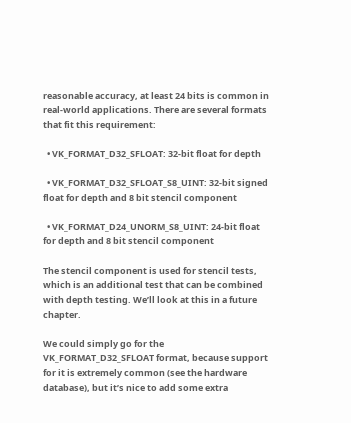reasonable accuracy, at least 24 bits is common in real-world applications. There are several formats that fit this requirement:

  • VK_FORMAT_D32_SFLOAT: 32-bit float for depth

  • VK_FORMAT_D32_SFLOAT_S8_UINT: 32-bit signed float for depth and 8 bit stencil component

  • VK_FORMAT_D24_UNORM_S8_UINT: 24-bit float for depth and 8 bit stencil component

The stencil component is used for stencil tests, which is an additional test that can be combined with depth testing. We’ll look at this in a future chapter.

We could simply go for the VK_FORMAT_D32_SFLOAT format, because support for it is extremely common (see the hardware database), but it’s nice to add some extra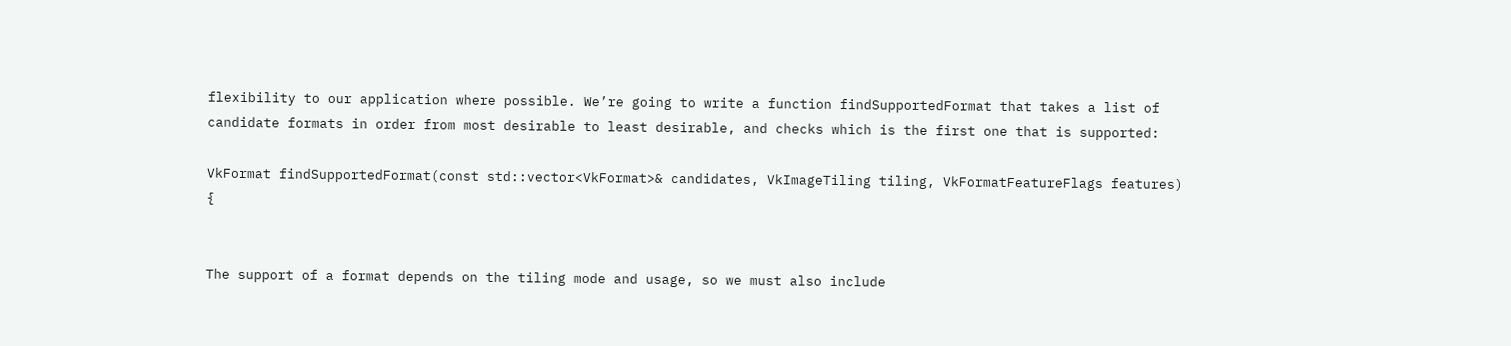flexibility to our application where possible. We’re going to write a function findSupportedFormat that takes a list of candidate formats in order from most desirable to least desirable, and checks which is the first one that is supported:

VkFormat findSupportedFormat(const std::vector<VkFormat>& candidates, VkImageTiling tiling, VkFormatFeatureFlags features) {


The support of a format depends on the tiling mode and usage, so we must also include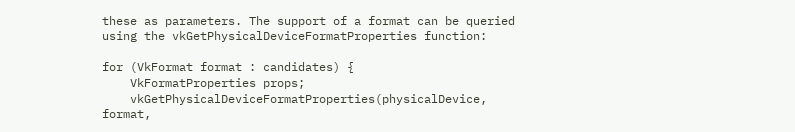these as parameters. The support of a format can be queried using the vkGetPhysicalDeviceFormatProperties function:

for (VkFormat format : candidates) {
    VkFormatProperties props;
    vkGetPhysicalDeviceFormatProperties(physicalDevice, format,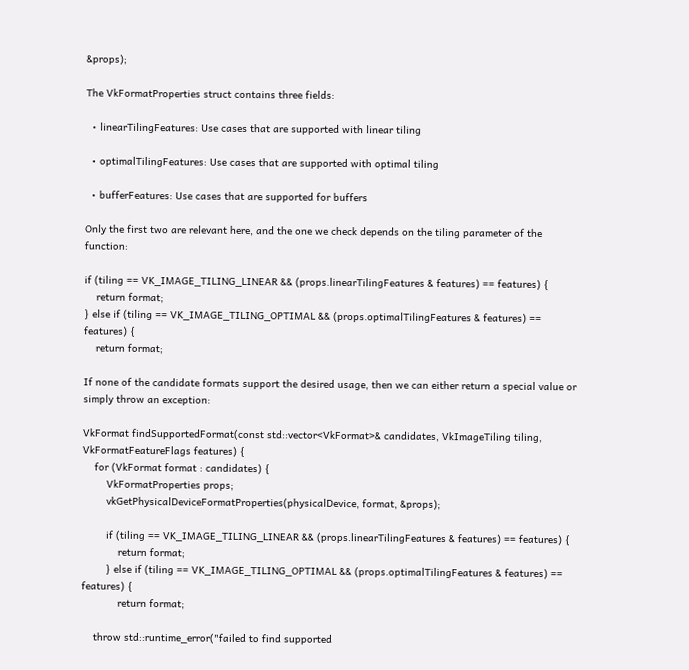&props);

The VkFormatProperties struct contains three fields:

  • linearTilingFeatures: Use cases that are supported with linear tiling

  • optimalTilingFeatures: Use cases that are supported with optimal tiling

  • bufferFeatures: Use cases that are supported for buffers

Only the first two are relevant here, and the one we check depends on the tiling parameter of the function:

if (tiling == VK_IMAGE_TILING_LINEAR && (props.linearTilingFeatures & features) == features) {
    return format;
} else if (tiling == VK_IMAGE_TILING_OPTIMAL && (props.optimalTilingFeatures & features) == features) {
    return format;

If none of the candidate formats support the desired usage, then we can either return a special value or simply throw an exception:

VkFormat findSupportedFormat(const std::vector<VkFormat>& candidates, VkImageTiling tiling, VkFormatFeatureFlags features) {
    for (VkFormat format : candidates) {
        VkFormatProperties props;
        vkGetPhysicalDeviceFormatProperties(physicalDevice, format, &props);

        if (tiling == VK_IMAGE_TILING_LINEAR && (props.linearTilingFeatures & features) == features) {
            return format;
        } else if (tiling == VK_IMAGE_TILING_OPTIMAL && (props.optimalTilingFeatures & features) == features) {
            return format;

    throw std::runtime_error("failed to find supported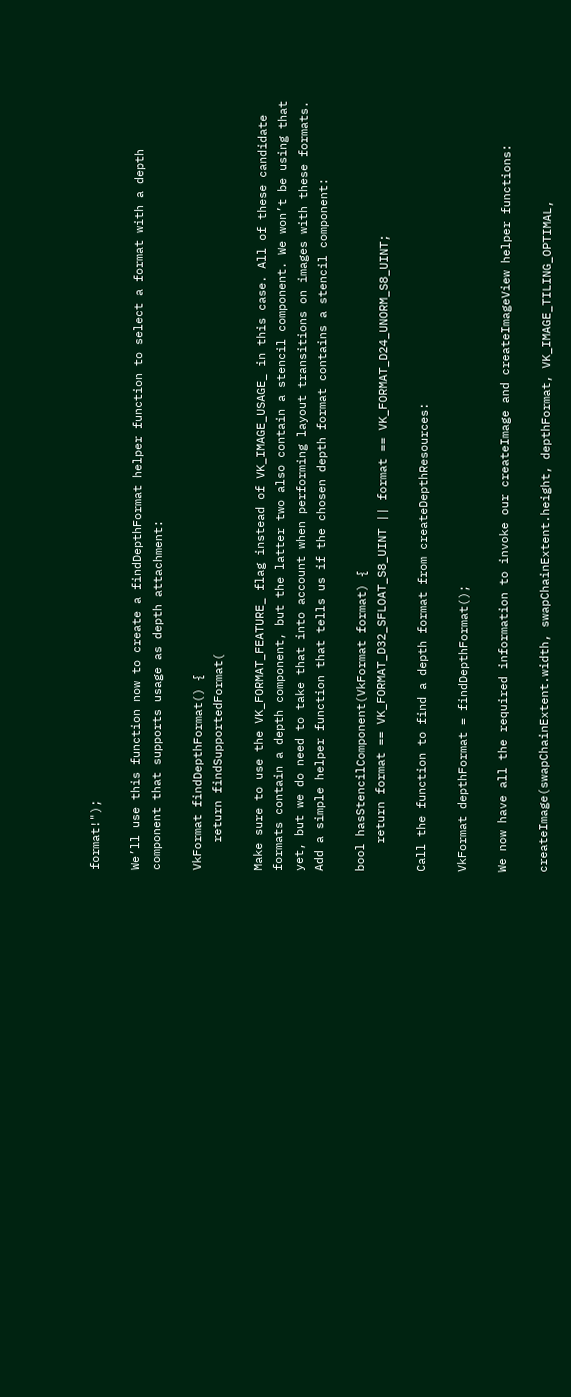format!");

We’ll use this function now to create a findDepthFormat helper function to select a format with a depth component that supports usage as depth attachment:

VkFormat findDepthFormat() {
    return findSupportedFormat(

Make sure to use the VK_FORMAT_FEATURE_ flag instead of VK_IMAGE_USAGE_ in this case. All of these candidate formats contain a depth component, but the latter two also contain a stencil component. We won’t be using that yet, but we do need to take that into account when performing layout transitions on images with these formats. Add a simple helper function that tells us if the chosen depth format contains a stencil component:

bool hasStencilComponent(VkFormat format) {
    return format == VK_FORMAT_D32_SFLOAT_S8_UINT || format == VK_FORMAT_D24_UNORM_S8_UINT;

Call the function to find a depth format from createDepthResources:

VkFormat depthFormat = findDepthFormat();

We now have all the required information to invoke our createImage and createImageView helper functions:

createImage(swapChainExtent.width, swapChainExtent.height, depthFormat, VK_IMAGE_TILING_OPTIMAL,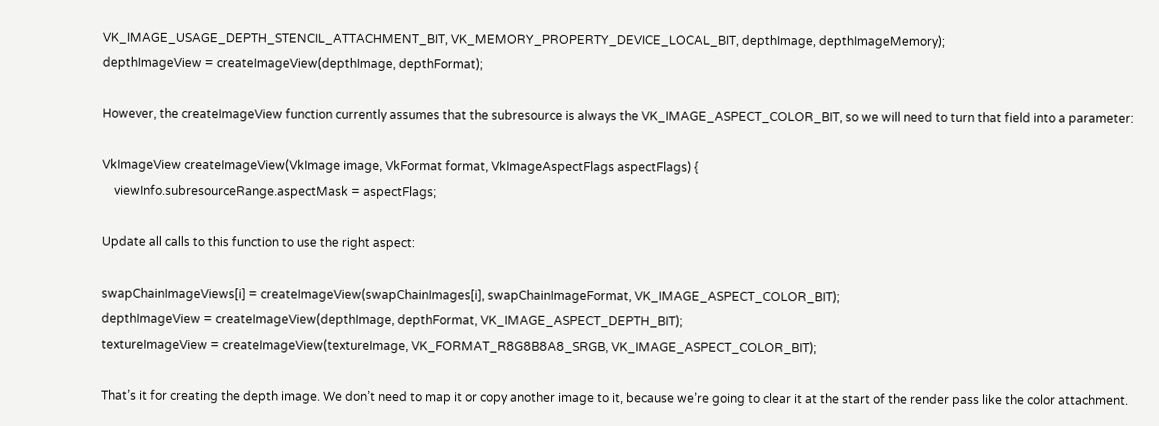VK_IMAGE_USAGE_DEPTH_STENCIL_ATTACHMENT_BIT, VK_MEMORY_PROPERTY_DEVICE_LOCAL_BIT, depthImage, depthImageMemory);
depthImageView = createImageView(depthImage, depthFormat);

However, the createImageView function currently assumes that the subresource is always the VK_IMAGE_ASPECT_COLOR_BIT, so we will need to turn that field into a parameter:

VkImageView createImageView(VkImage image, VkFormat format, VkImageAspectFlags aspectFlags) {
    viewInfo.subresourceRange.aspectMask = aspectFlags;

Update all calls to this function to use the right aspect:

swapChainImageViews[i] = createImageView(swapChainImages[i], swapChainImageFormat, VK_IMAGE_ASPECT_COLOR_BIT);
depthImageView = createImageView(depthImage, depthFormat, VK_IMAGE_ASPECT_DEPTH_BIT);
textureImageView = createImageView(textureImage, VK_FORMAT_R8G8B8A8_SRGB, VK_IMAGE_ASPECT_COLOR_BIT);

That’s it for creating the depth image. We don’t need to map it or copy another image to it, because we’re going to clear it at the start of the render pass like the color attachment.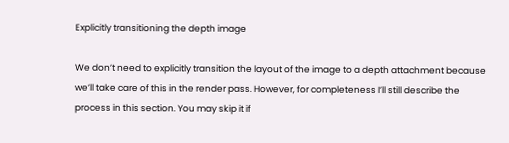Explicitly transitioning the depth image

We don’t need to explicitly transition the layout of the image to a depth attachment because we’ll take care of this in the render pass. However, for completeness I’ll still describe the process in this section. You may skip it if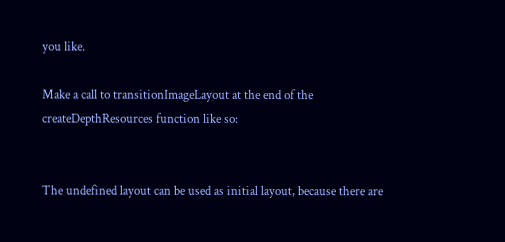you like.

Make a call to transitionImageLayout at the end of the createDepthResources function like so:


The undefined layout can be used as initial layout, because there are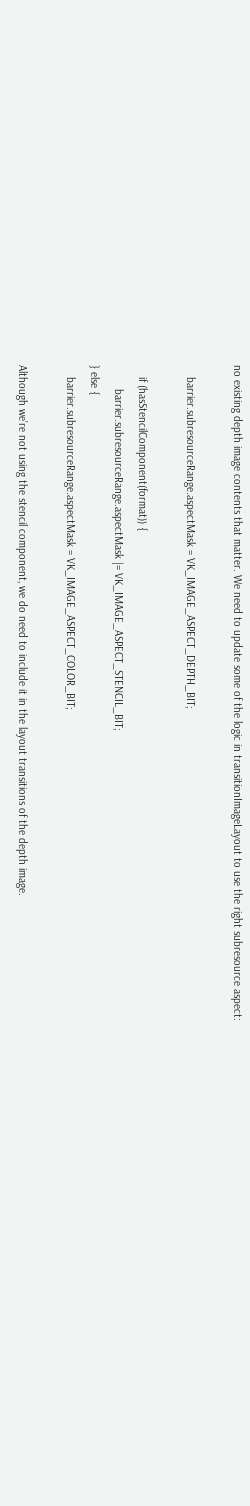no existing depth image contents that matter. We need to update some of the logic in transitionImageLayout to use the right subresource aspect:

    barrier.subresourceRange.aspectMask = VK_IMAGE_ASPECT_DEPTH_BIT;

    if (hasStencilComponent(format)) {
        barrier.subresourceRange.aspectMask |= VK_IMAGE_ASPECT_STENCIL_BIT;
} else {
    barrier.subresourceRange.aspectMask = VK_IMAGE_ASPECT_COLOR_BIT;

Although we’re not using the stencil component, we do need to include it in the layout transitions of the depth image.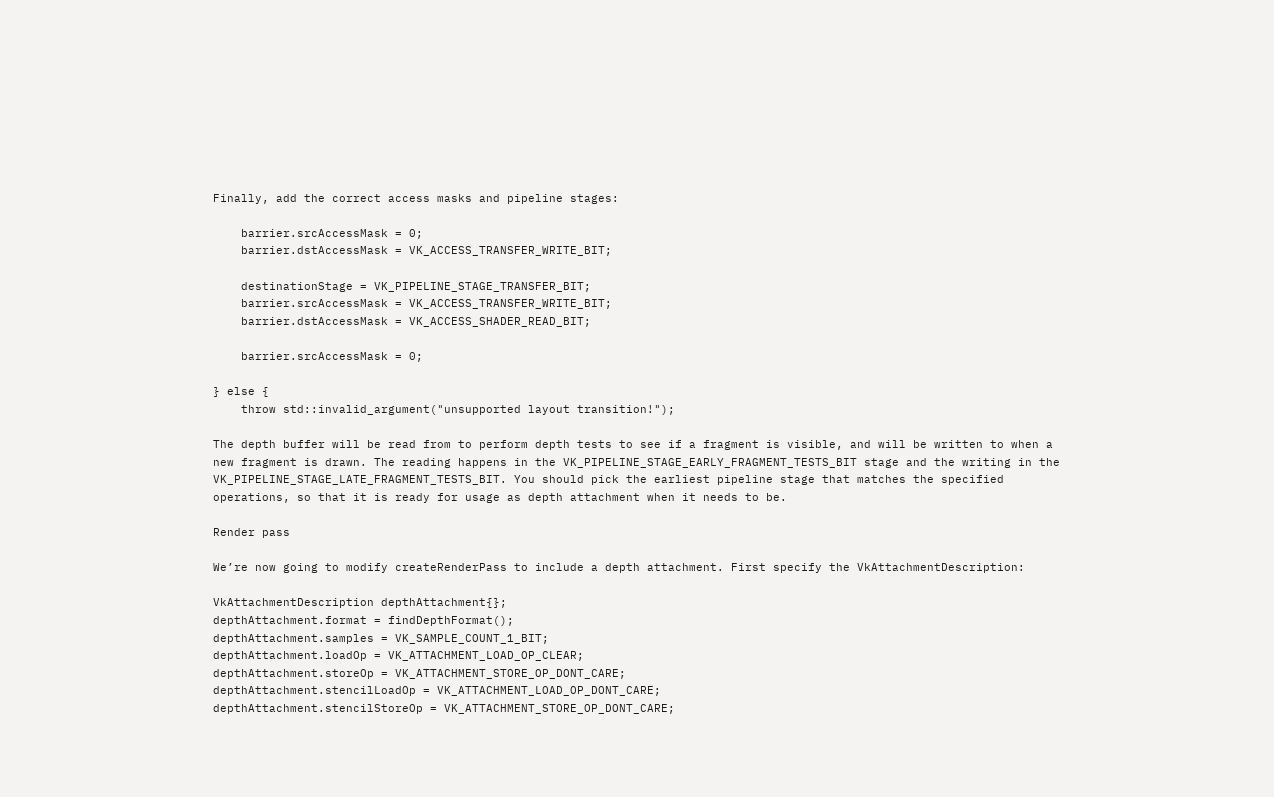Finally, add the correct access masks and pipeline stages:

    barrier.srcAccessMask = 0;
    barrier.dstAccessMask = VK_ACCESS_TRANSFER_WRITE_BIT;

    destinationStage = VK_PIPELINE_STAGE_TRANSFER_BIT;
    barrier.srcAccessMask = VK_ACCESS_TRANSFER_WRITE_BIT;
    barrier.dstAccessMask = VK_ACCESS_SHADER_READ_BIT;

    barrier.srcAccessMask = 0;

} else {
    throw std::invalid_argument("unsupported layout transition!");

The depth buffer will be read from to perform depth tests to see if a fragment is visible, and will be written to when a new fragment is drawn. The reading happens in the VK_PIPELINE_STAGE_EARLY_FRAGMENT_TESTS_BIT stage and the writing in the VK_PIPELINE_STAGE_LATE_FRAGMENT_TESTS_BIT. You should pick the earliest pipeline stage that matches the specified operations, so that it is ready for usage as depth attachment when it needs to be.

Render pass

We’re now going to modify createRenderPass to include a depth attachment. First specify the VkAttachmentDescription:

VkAttachmentDescription depthAttachment{};
depthAttachment.format = findDepthFormat();
depthAttachment.samples = VK_SAMPLE_COUNT_1_BIT;
depthAttachment.loadOp = VK_ATTACHMENT_LOAD_OP_CLEAR;
depthAttachment.storeOp = VK_ATTACHMENT_STORE_OP_DONT_CARE;
depthAttachment.stencilLoadOp = VK_ATTACHMENT_LOAD_OP_DONT_CARE;
depthAttachment.stencilStoreOp = VK_ATTACHMENT_STORE_OP_DONT_CARE;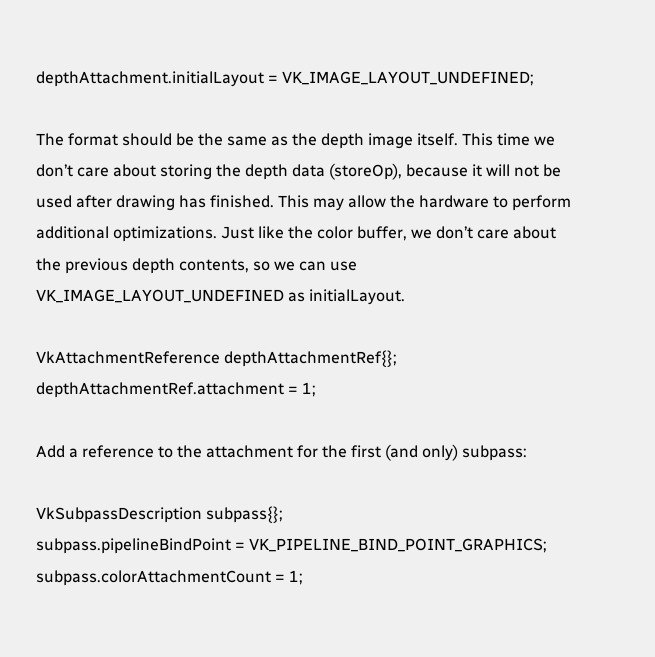depthAttachment.initialLayout = VK_IMAGE_LAYOUT_UNDEFINED;

The format should be the same as the depth image itself. This time we don’t care about storing the depth data (storeOp), because it will not be used after drawing has finished. This may allow the hardware to perform additional optimizations. Just like the color buffer, we don’t care about the previous depth contents, so we can use VK_IMAGE_LAYOUT_UNDEFINED as initialLayout.

VkAttachmentReference depthAttachmentRef{};
depthAttachmentRef.attachment = 1;

Add a reference to the attachment for the first (and only) subpass:

VkSubpassDescription subpass{};
subpass.pipelineBindPoint = VK_PIPELINE_BIND_POINT_GRAPHICS;
subpass.colorAttachmentCount = 1;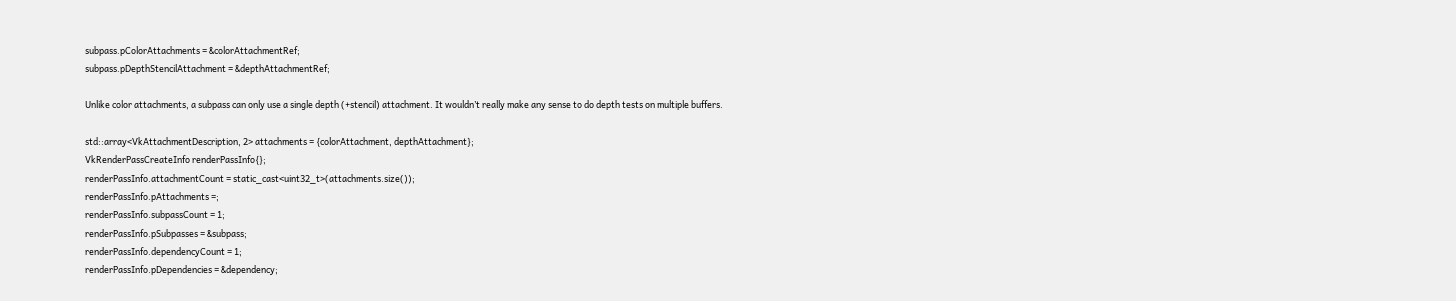subpass.pColorAttachments = &colorAttachmentRef;
subpass.pDepthStencilAttachment = &depthAttachmentRef;

Unlike color attachments, a subpass can only use a single depth (+stencil) attachment. It wouldn’t really make any sense to do depth tests on multiple buffers.

std::array<VkAttachmentDescription, 2> attachments = {colorAttachment, depthAttachment};
VkRenderPassCreateInfo renderPassInfo{};
renderPassInfo.attachmentCount = static_cast<uint32_t>(attachments.size());
renderPassInfo.pAttachments =;
renderPassInfo.subpassCount = 1;
renderPassInfo.pSubpasses = &subpass;
renderPassInfo.dependencyCount = 1;
renderPassInfo.pDependencies = &dependency;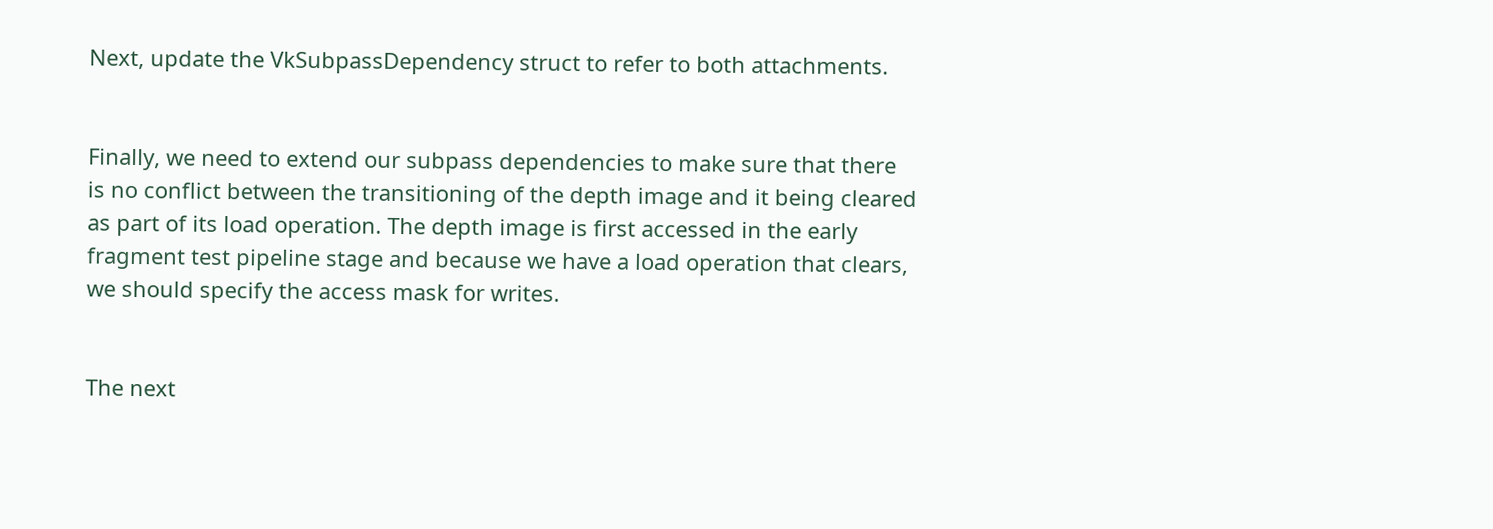Next, update the VkSubpassDependency struct to refer to both attachments.


Finally, we need to extend our subpass dependencies to make sure that there is no conflict between the transitioning of the depth image and it being cleared as part of its load operation. The depth image is first accessed in the early fragment test pipeline stage and because we have a load operation that clears, we should specify the access mask for writes.


The next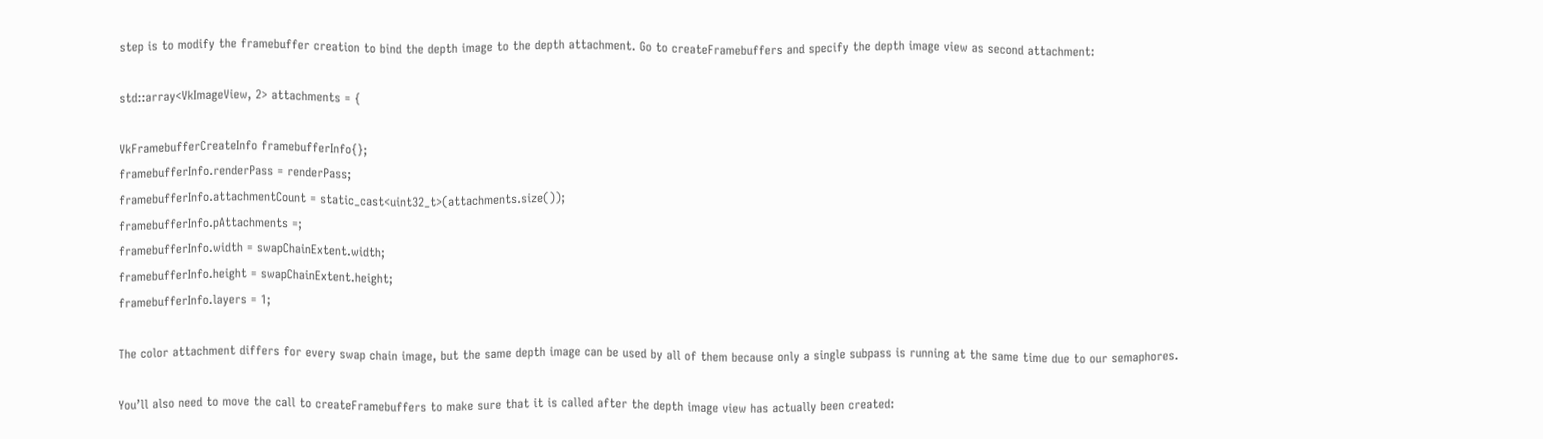step is to modify the framebuffer creation to bind the depth image to the depth attachment. Go to createFramebuffers and specify the depth image view as second attachment:

std::array<VkImageView, 2> attachments = {

VkFramebufferCreateInfo framebufferInfo{};
framebufferInfo.renderPass = renderPass;
framebufferInfo.attachmentCount = static_cast<uint32_t>(attachments.size());
framebufferInfo.pAttachments =;
framebufferInfo.width = swapChainExtent.width;
framebufferInfo.height = swapChainExtent.height;
framebufferInfo.layers = 1;

The color attachment differs for every swap chain image, but the same depth image can be used by all of them because only a single subpass is running at the same time due to our semaphores.

You’ll also need to move the call to createFramebuffers to make sure that it is called after the depth image view has actually been created: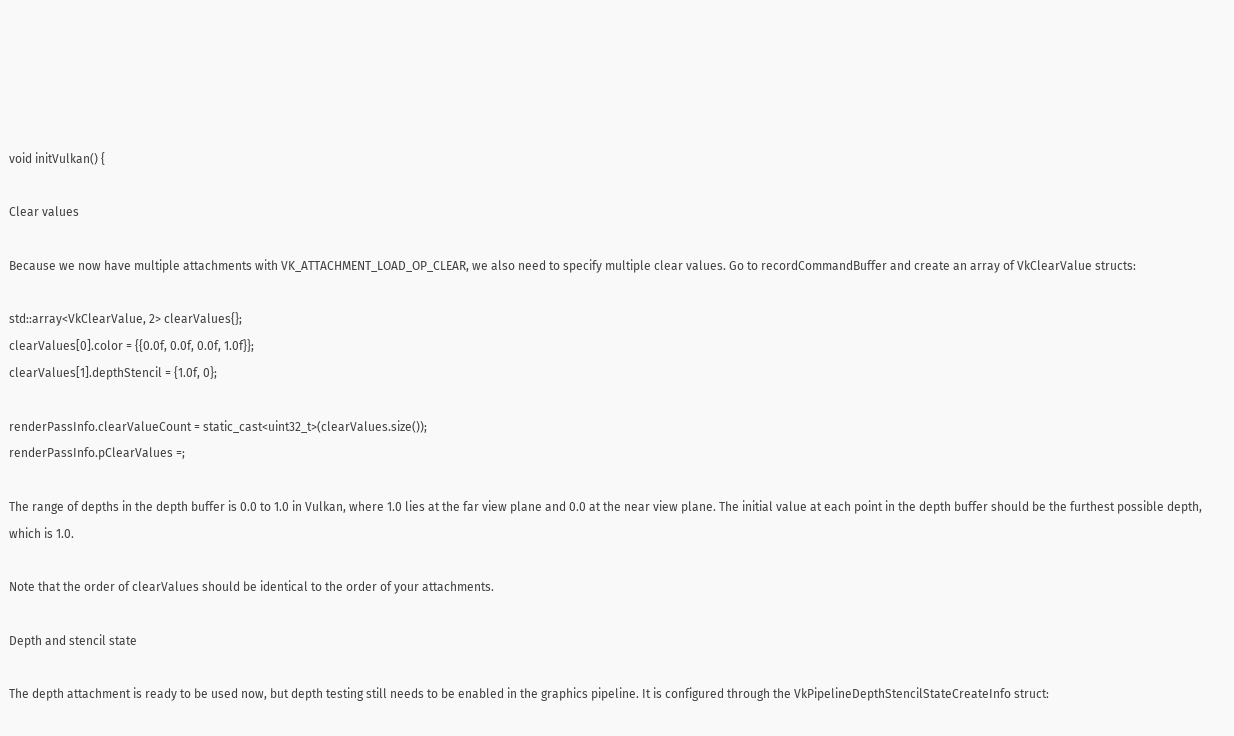void initVulkan() {

Clear values

Because we now have multiple attachments with VK_ATTACHMENT_LOAD_OP_CLEAR, we also need to specify multiple clear values. Go to recordCommandBuffer and create an array of VkClearValue structs:

std::array<VkClearValue, 2> clearValues{};
clearValues[0].color = {{0.0f, 0.0f, 0.0f, 1.0f}};
clearValues[1].depthStencil = {1.0f, 0};

renderPassInfo.clearValueCount = static_cast<uint32_t>(clearValues.size());
renderPassInfo.pClearValues =;

The range of depths in the depth buffer is 0.0 to 1.0 in Vulkan, where 1.0 lies at the far view plane and 0.0 at the near view plane. The initial value at each point in the depth buffer should be the furthest possible depth, which is 1.0.

Note that the order of clearValues should be identical to the order of your attachments.

Depth and stencil state

The depth attachment is ready to be used now, but depth testing still needs to be enabled in the graphics pipeline. It is configured through the VkPipelineDepthStencilStateCreateInfo struct: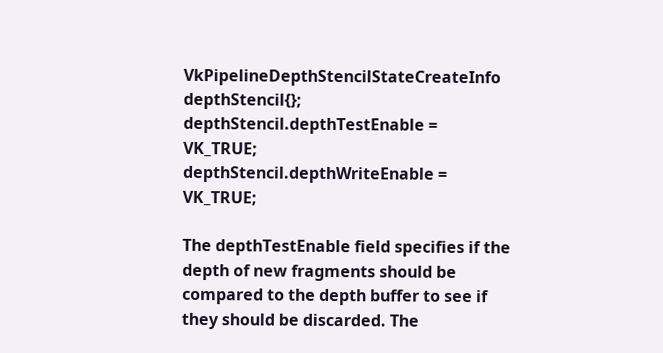VkPipelineDepthStencilStateCreateInfo depthStencil{};
depthStencil.depthTestEnable = VK_TRUE;
depthStencil.depthWriteEnable = VK_TRUE;

The depthTestEnable field specifies if the depth of new fragments should be compared to the depth buffer to see if they should be discarded. The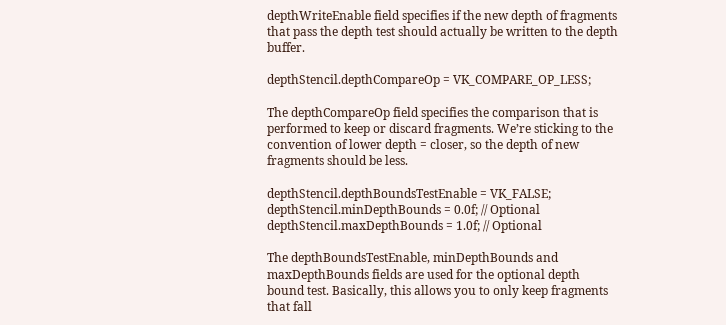depthWriteEnable field specifies if the new depth of fragments that pass the depth test should actually be written to the depth buffer.

depthStencil.depthCompareOp = VK_COMPARE_OP_LESS;

The depthCompareOp field specifies the comparison that is performed to keep or discard fragments. We’re sticking to the convention of lower depth = closer, so the depth of new fragments should be less.

depthStencil.depthBoundsTestEnable = VK_FALSE;
depthStencil.minDepthBounds = 0.0f; // Optional
depthStencil.maxDepthBounds = 1.0f; // Optional

The depthBoundsTestEnable, minDepthBounds and maxDepthBounds fields are used for the optional depth bound test. Basically, this allows you to only keep fragments that fall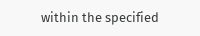within the specified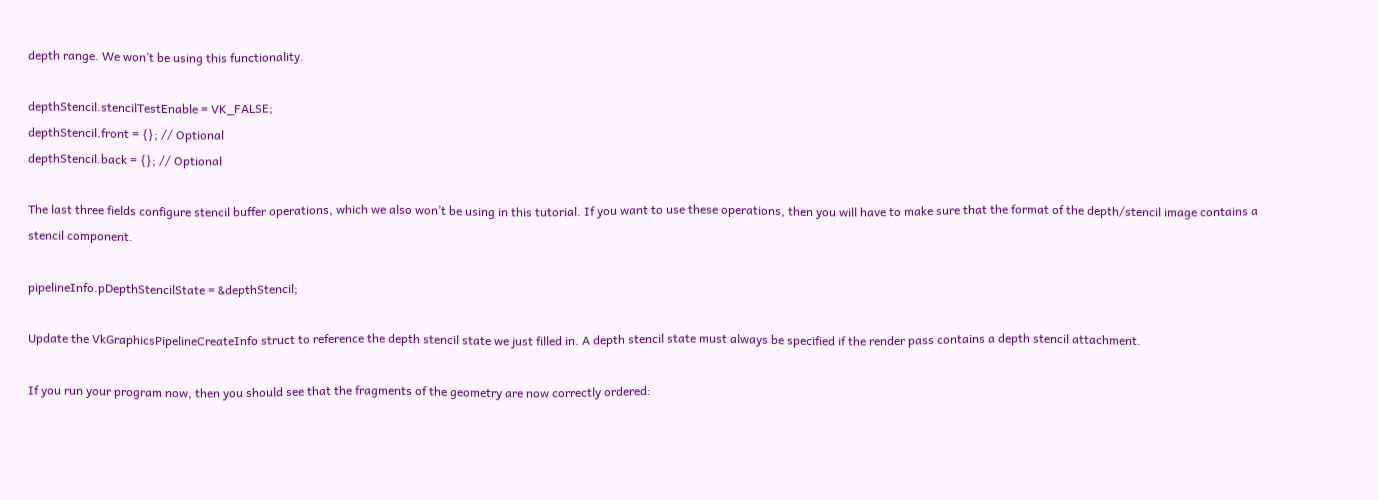depth range. We won’t be using this functionality.

depthStencil.stencilTestEnable = VK_FALSE;
depthStencil.front = {}; // Optional
depthStencil.back = {}; // Optional

The last three fields configure stencil buffer operations, which we also won’t be using in this tutorial. If you want to use these operations, then you will have to make sure that the format of the depth/stencil image contains a stencil component.

pipelineInfo.pDepthStencilState = &depthStencil;

Update the VkGraphicsPipelineCreateInfo struct to reference the depth stencil state we just filled in. A depth stencil state must always be specified if the render pass contains a depth stencil attachment.

If you run your program now, then you should see that the fragments of the geometry are now correctly ordered: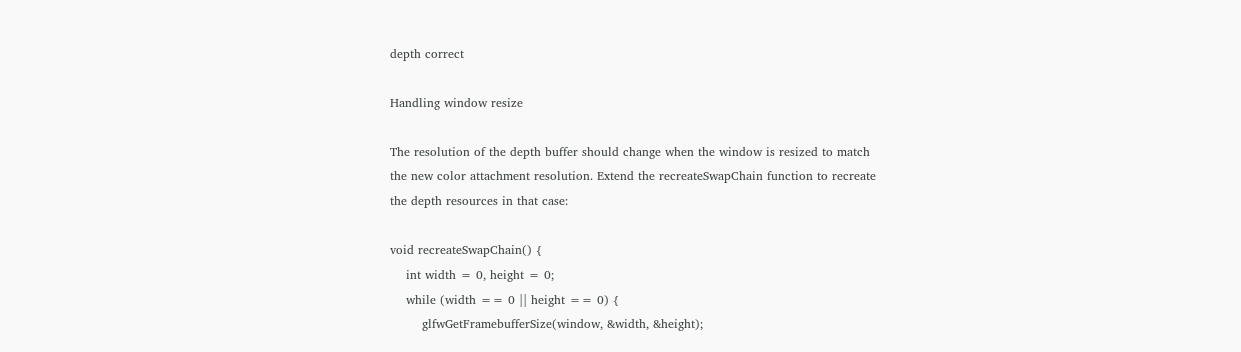depth correct

Handling window resize

The resolution of the depth buffer should change when the window is resized to match the new color attachment resolution. Extend the recreateSwapChain function to recreate the depth resources in that case:

void recreateSwapChain() {
    int width = 0, height = 0;
    while (width == 0 || height == 0) {
        glfwGetFramebufferSize(window, &width, &height);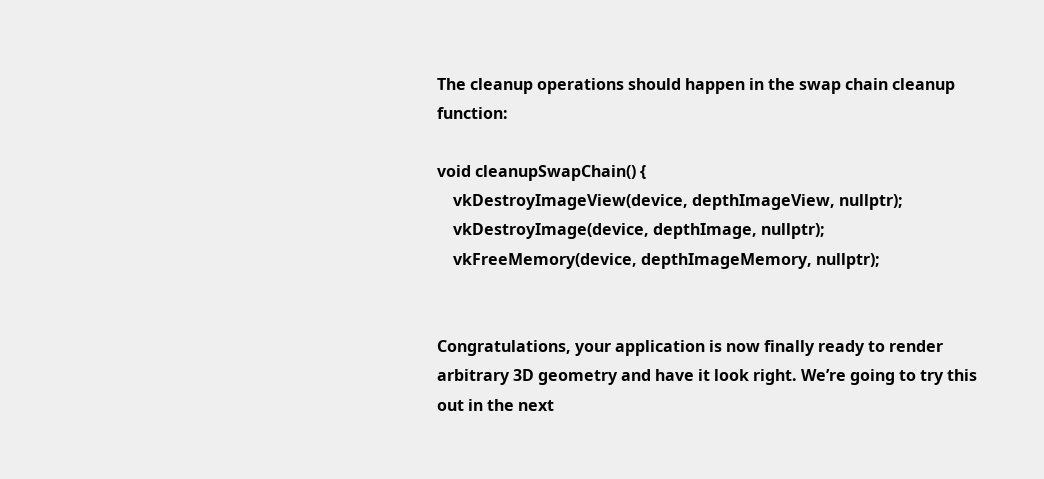The cleanup operations should happen in the swap chain cleanup function:

void cleanupSwapChain() {
    vkDestroyImageView(device, depthImageView, nullptr);
    vkDestroyImage(device, depthImage, nullptr);
    vkFreeMemory(device, depthImageMemory, nullptr);


Congratulations, your application is now finally ready to render arbitrary 3D geometry and have it look right. We’re going to try this out in the next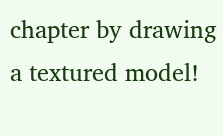chapter by drawing a textured model!